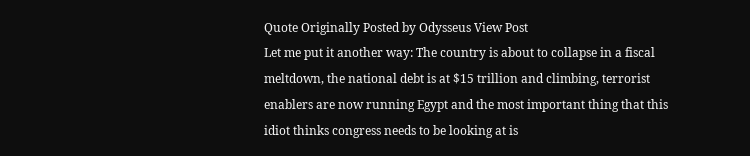Quote Originally Posted by Odysseus View Post
Let me put it another way: The country is about to collapse in a fiscal meltdown, the national debt is at $15 trillion and climbing, terrorist enablers are now running Egypt and the most important thing that this idiot thinks congress needs to be looking at is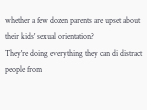whether a few dozen parents are upset about their kids' sexual orientation?
They're doing everything they can di distract people from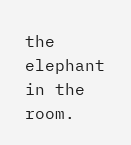the elephant in the room.